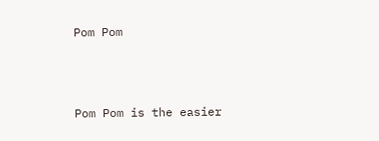Pom Pom



Pom Pom is the easier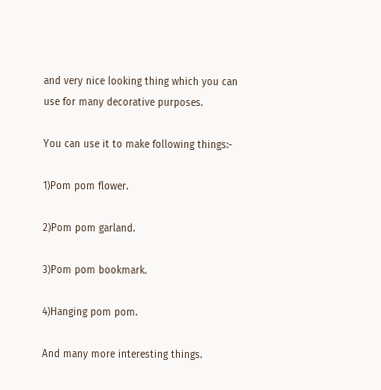and very nice looking thing which you can use for many decorative purposes.

You can use it to make following things:-

1)Pom pom flower.

2)Pom pom garland.

3)Pom pom bookmark.

4)Hanging pom pom.

And many more interesting things.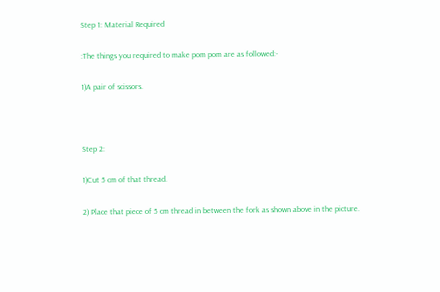Step 1: Material Required

:The things you required to make pom pom are as followed:-

1)A pair of scissors.



Step 2:

1)Cut 5 cm of that thread.

2) Place that piece of 5 cm thread in between the fork as shown above in the picture.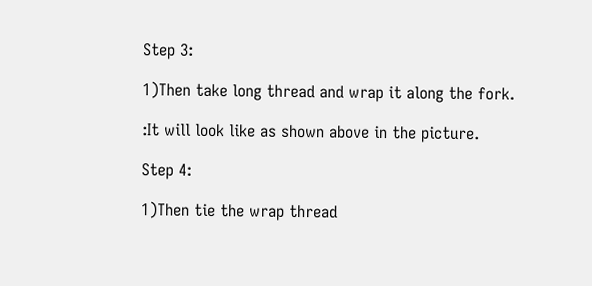Step 3:

1)Then take long thread and wrap it along the fork.

:It will look like as shown above in the picture.

Step 4:

1)Then tie the wrap thread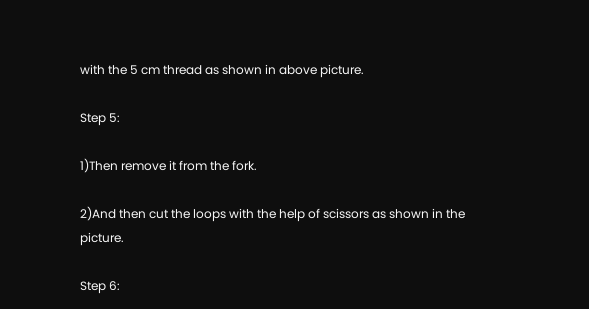with the 5 cm thread as shown in above picture.

Step 5:

1)Then remove it from the fork.

2)And then cut the loops with the help of scissors as shown in the picture.

Step 6: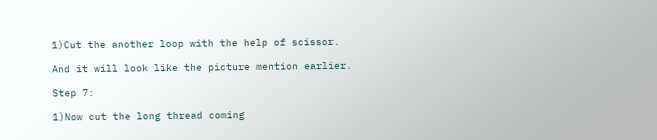1)Cut the another loop with the help of scissor.

And it will look like the picture mention earlier.

Step 7:

1)Now cut the long thread coming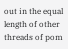out in the equal length of other threads of pom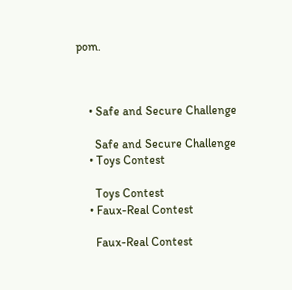pom.



    • Safe and Secure Challenge

      Safe and Secure Challenge
    • Toys Contest

      Toys Contest
    • Faux-Real Contest

      Faux-Real Contest